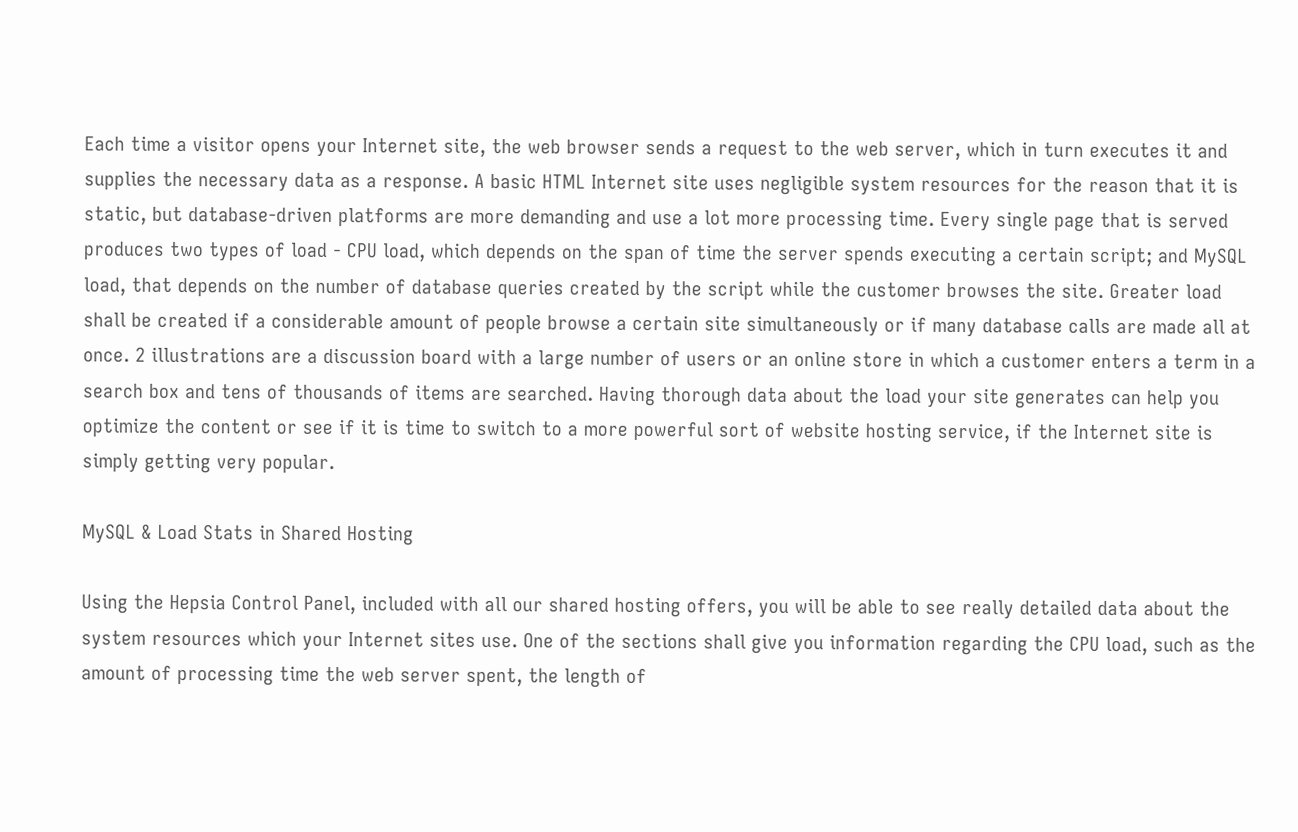Each time a visitor opens your Internet site, the web browser sends a request to the web server, which in turn executes it and supplies the necessary data as a response. A basic HTML Internet site uses negligible system resources for the reason that it is static, but database-driven platforms are more demanding and use a lot more processing time. Every single page that is served produces two types of load - CPU load, which depends on the span of time the server spends executing a certain script; and MySQL load, that depends on the number of database queries created by the script while the customer browses the site. Greater load shall be created if a considerable amount of people browse a certain site simultaneously or if many database calls are made all at once. 2 illustrations are a discussion board with a large number of users or an online store in which a customer enters a term in a search box and tens of thousands of items are searched. Having thorough data about the load your site generates can help you optimize the content or see if it is time to switch to a more powerful sort of website hosting service, if the Internet site is simply getting very popular.

MySQL & Load Stats in Shared Hosting

Using the Hepsia Control Panel, included with all our shared hosting offers, you will be able to see really detailed data about the system resources which your Internet sites use. One of the sections shall give you information regarding the CPU load, such as the amount of processing time the web server spent, the length of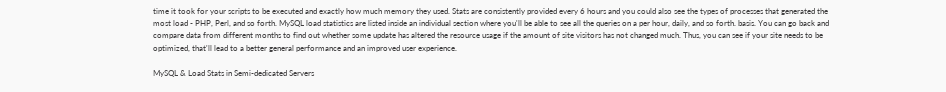time it took for your scripts to be executed and exactly how much memory they used. Stats are consistently provided every 6 hours and you could also see the types of processes that generated the most load - PHP, Perl, and so forth. MySQL load statistics are listed inside an individual section where you'll be able to see all the queries on a per hour, daily, and so forth. basis. You can go back and compare data from different months to find out whether some update has altered the resource usage if the amount of site visitors has not changed much. Thus, you can see if your site needs to be optimized, that'll lead to a better general performance and an improved user experience.

MySQL & Load Stats in Semi-dedicated Servers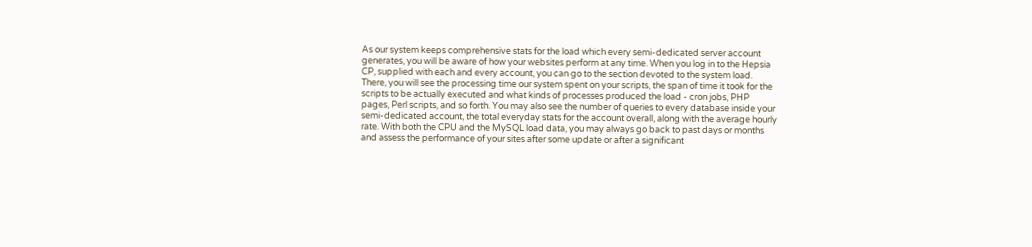As our system keeps comprehensive stats for the load which every semi-dedicated server account generates, you will be aware of how your websites perform at any time. When you log in to the Hepsia CP, supplied with each and every account, you can go to the section devoted to the system load. There, you will see the processing time our system spent on your scripts, the span of time it took for the scripts to be actually executed and what kinds of processes produced the load - cron jobs, PHP pages, Perl scripts, and so forth. You may also see the number of queries to every database inside your semi-dedicated account, the total everyday stats for the account overall, along with the average hourly rate. With both the CPU and the MySQL load data, you may always go back to past days or months and assess the performance of your sites after some update or after a significant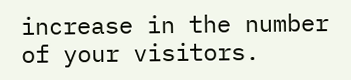increase in the number of your visitors.